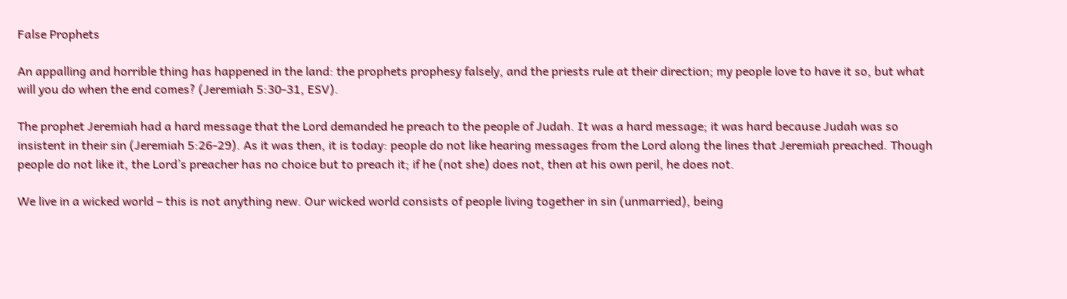False Prophets

An appalling and horrible thing has happened in the land: the prophets prophesy falsely, and the priests rule at their direction; my people love to have it so, but what will you do when the end comes? (Jeremiah 5:30-31, ESV).

The prophet Jeremiah had a hard message that the Lord demanded he preach to the people of Judah. It was a hard message; it was hard because Judah was so insistent in their sin (Jeremiah 5:26-29). As it was then, it is today: people do not like hearing messages from the Lord along the lines that Jeremiah preached. Though people do not like it, the Lord’s preacher has no choice but to preach it; if he (not she) does not, then at his own peril, he does not.

We live in a wicked world – this is not anything new. Our wicked world consists of people living together in sin (unmarried), being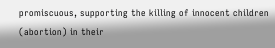promiscuous, supporting the killing of innocent children (abortion) in their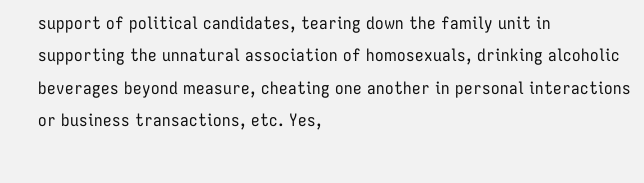support of political candidates, tearing down the family unit in supporting the unnatural association of homosexuals, drinking alcoholic beverages beyond measure, cheating one another in personal interactions or business transactions, etc. Yes,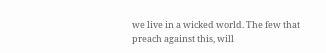we live in a wicked world. The few that preach against this, will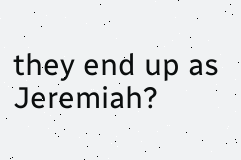they end up as Jeremiah?